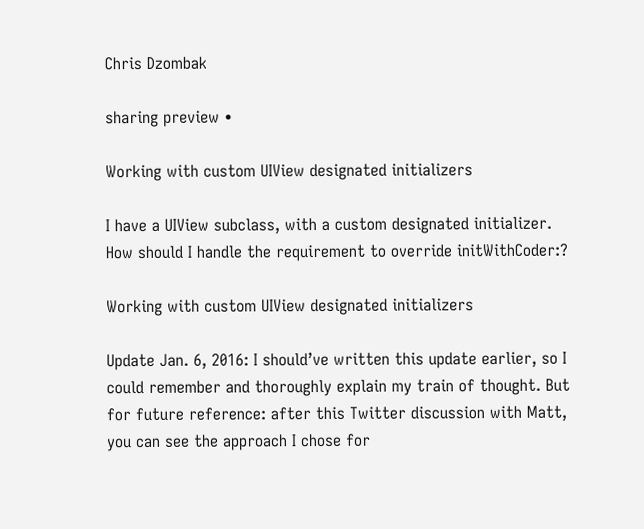Chris Dzombak

sharing preview •

Working with custom UIView designated initializers

I have a UIView subclass, with a custom designated initializer. How should I handle the requirement to override initWithCoder:?

Working with custom UIView designated initializers

Update Jan. 6, 2016: I should’ve written this update earlier, so I could remember and thoroughly explain my train of thought. But for future reference: after this Twitter discussion with Matt, you can see the approach I chose for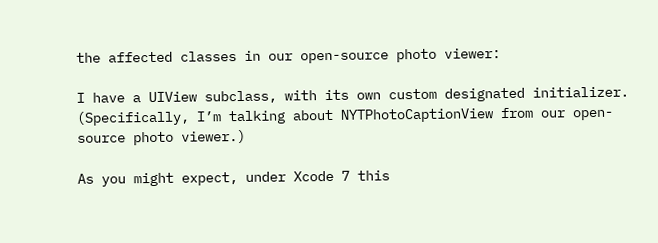the affected classes in our open-source photo viewer:

I have a UIView subclass, with its own custom designated initializer. (Specifically, I’m talking about NYTPhotoCaptionView from our open-source photo viewer.)

As you might expect, under Xcode 7 this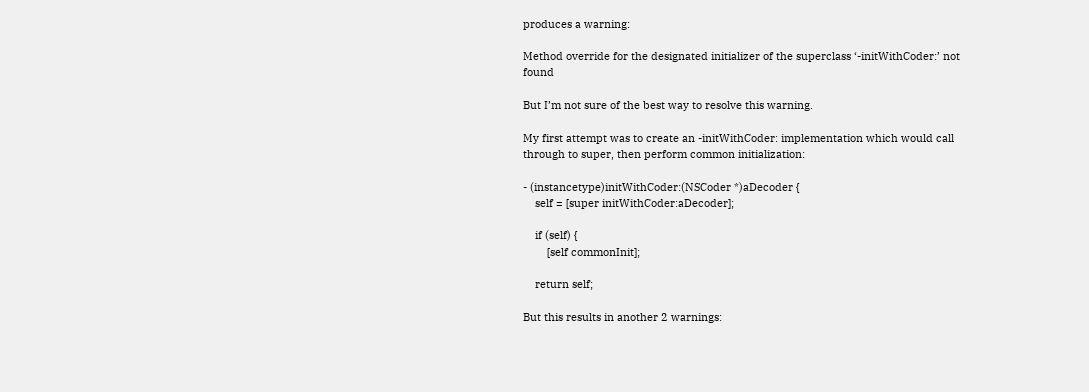produces a warning:

Method override for the designated initializer of the superclass ‘-initWithCoder:’ not found

But I’m not sure of the best way to resolve this warning.

My first attempt was to create an -initWithCoder: implementation which would call through to super, then perform common initialization:

- (instancetype)initWithCoder:(NSCoder *)aDecoder {
    self = [super initWithCoder:aDecoder];

    if (self) {
        [self commonInit];

    return self;

But this results in another 2 warnings: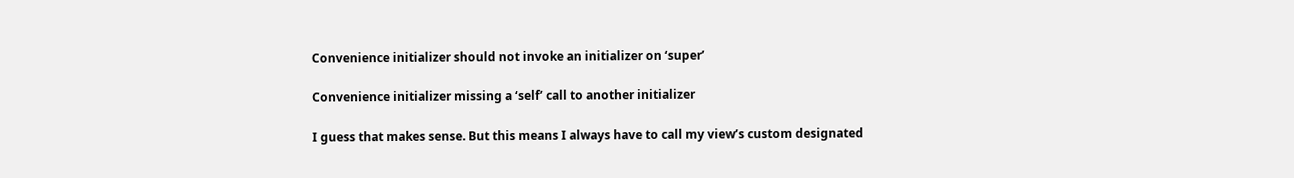Convenience initializer should not invoke an initializer on ‘super’

Convenience initializer missing a ‘self’ call to another initializer

I guess that makes sense. But this means I always have to call my view’s custom designated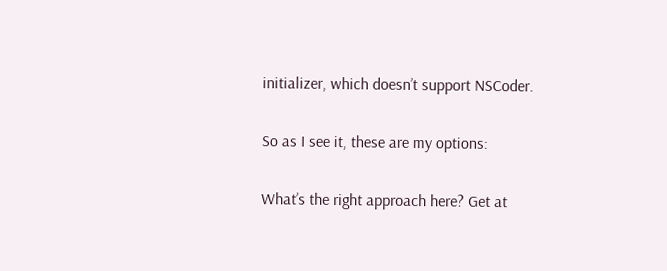initializer, which doesn’t support NSCoder.

So as I see it, these are my options:

What’s the right approach here? Get at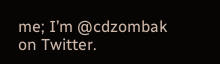me; I’m @cdzombak on Twitter.